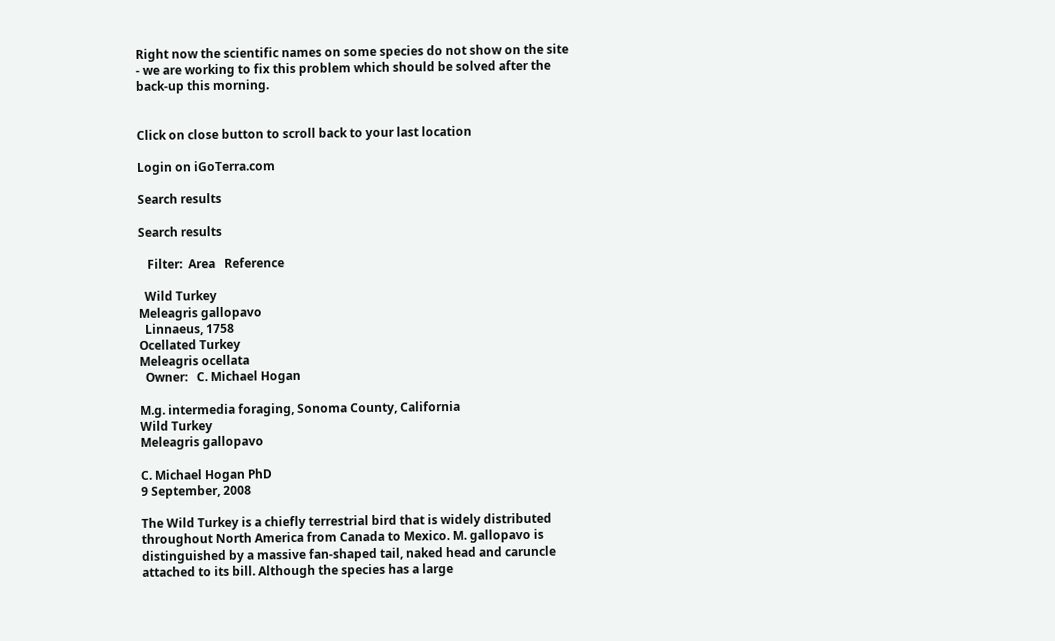Right now the scientific names on some species do not show on the site - we are working to fix this problem which should be solved after the back-up this morning.


Click on close button to scroll back to your last location

Login on iGoTerra.com

Search results

Search results

   Filter:  Area   Reference

  Wild Turkey
Meleagris gallopavo
  Linnaeus, 1758
Ocellated Turkey
Meleagris ocellata
  Owner:   C. Michael Hogan

M.g. intermedia foraging, Sonoma County, California
Wild Turkey
Meleagris gallopavo

C. Michael Hogan PhD
9 September, 2008

The Wild Turkey is a chiefly terrestrial bird that is widely distributed throughout North America from Canada to Mexico. M. gallopavo is distinguished by a massive fan-shaped tail, naked head and caruncle attached to its bill. Although the species has a large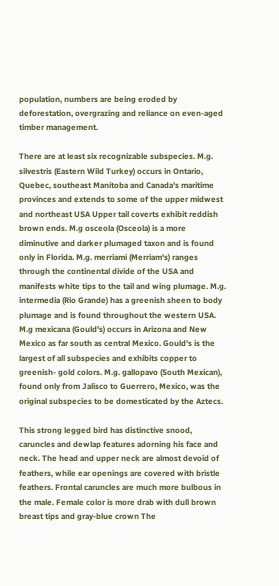population, numbers are being eroded by deforestation, overgrazing and reliance on even-aged timber management.

There are at least six recognizable subspecies. M.g. silvestris (Eastern Wild Turkey) occurs in Ontario, Quebec, southeast Manitoba and Canada's maritime provinces and extends to some of the upper midwest and northeast USA Upper tail coverts exhibit reddish brown ends. M.g osceola (Osceola) is a more diminutive and darker plumaged taxon and is found only in Florida. M.g. merriami (Merriam's) ranges through the continental divide of the USA and manifests white tips to the tail and wing plumage. M.g. intermedia (Rio Grande) has a greenish sheen to body plumage and is found throughout the western USA. M.g mexicana (Gould's) occurs in Arizona and New Mexico as far south as central Mexico. Gould's is the largest of all subspecies and exhibits copper to greenish- gold colors. M.g. gallopavo (South Mexican), found only from Jalisco to Guerrero, Mexico, was the original subspecies to be domesticated by the Aztecs.

This strong legged bird has distinctive snood, caruncles and dewlap features adorning his face and neck. The head and upper neck are almost devoid of feathers, while ear openings are covered with bristle feathers. Frontal caruncles are much more bulbous in the male. Female color is more drab with dull brown breast tips and gray-blue crown The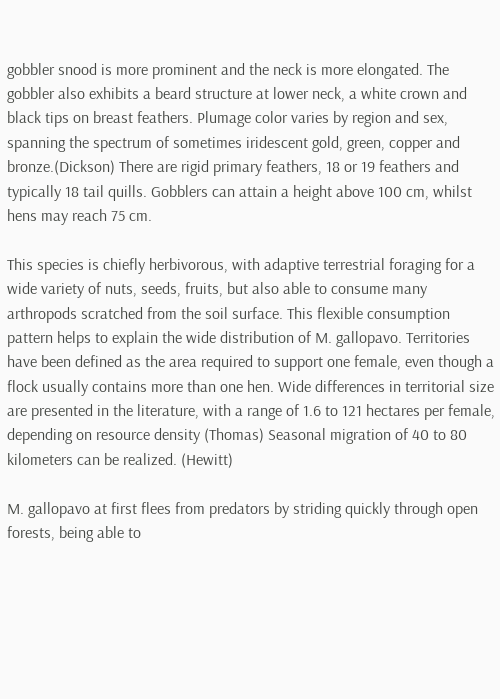gobbler snood is more prominent and the neck is more elongated. The gobbler also exhibits a beard structure at lower neck, a white crown and black tips on breast feathers. Plumage color varies by region and sex, spanning the spectrum of sometimes iridescent gold, green, copper and bronze.(Dickson) There are rigid primary feathers, 18 or 19 feathers and typically 18 tail quills. Gobblers can attain a height above 100 cm, whilst hens may reach 75 cm.

This species is chiefly herbivorous, with adaptive terrestrial foraging for a wide variety of nuts, seeds, fruits, but also able to consume many arthropods scratched from the soil surface. This flexible consumption pattern helps to explain the wide distribution of M. gallopavo. Territories have been defined as the area required to support one female, even though a flock usually contains more than one hen. Wide differences in territorial size are presented in the literature, with a range of 1.6 to 121 hectares per female, depending on resource density (Thomas) Seasonal migration of 40 to 80 kilometers can be realized. (Hewitt)

M. gallopavo at first flees from predators by striding quickly through open forests, being able to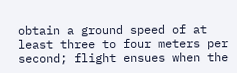obtain a ground speed of at least three to four meters per second; flight ensues when the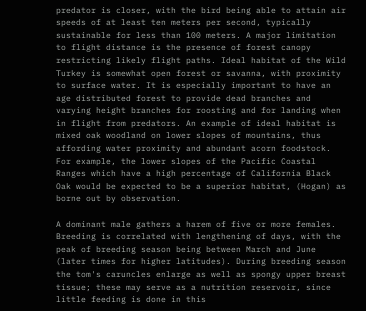predator is closer, with the bird being able to attain air speeds of at least ten meters per second, typically sustainable for less than 100 meters. A major limitation to flight distance is the presence of forest canopy restricting likely flight paths. Ideal habitat of the Wild Turkey is somewhat open forest or savanna, with proximity to surface water. It is especially important to have an age distributed forest to provide dead branches and varying height branches for roosting and for landing when in flight from predators. An example of ideal habitat is mixed oak woodland on lower slopes of mountains, thus affording water proximity and abundant acorn foodstock. For example, the lower slopes of the Pacific Coastal Ranges which have a high percentage of California Black Oak would be expected to be a superior habitat, (Hogan) as borne out by observation.

A dominant male gathers a harem of five or more females. Breeding is correlated with lengthening of days, with the peak of breeding season being between March and June (later times for higher latitudes). During breeding season the tom's caruncles enlarge as well as spongy upper breast tissue; these may serve as a nutrition reservoir, since little feeding is done in this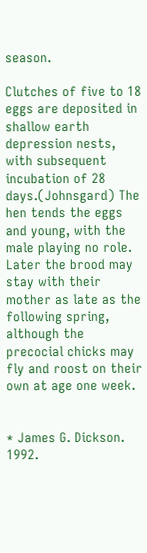season.

Clutches of five to 18 eggs are deposited in shallow earth depression nests, with subsequent incubation of 28 days.(Johnsgard) The hen tends the eggs and young, with the male playing no role. Later the brood may stay with their mother as late as the following spring, although the precocial chicks may fly and roost on their own at age one week.


* James G. Dickson. 1992.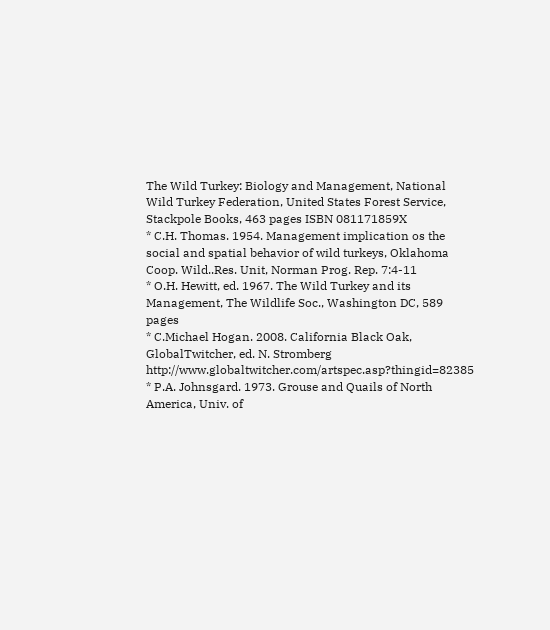The Wild Turkey: Biology and Management, National Wild Turkey Federation, United States Forest Service, Stackpole Books, 463 pages ISBN 081171859X
* C.H. Thomas. 1954. Management implication os the social and spatial behavior of wild turkeys, Oklahoma Coop. Wild..Res. Unit, Norman Prog. Rep. 7:4-11
* O.H. Hewitt, ed. 1967. The Wild Turkey and its Management, The Wildlife Soc., Washington DC, 589 pages
* C.Michael Hogan. 2008. California Black Oak, GlobalTwitcher, ed. N. Stromberg http://www.globaltwitcher.com/artspec.asp?thingid=82385
* P.A. Johnsgard. 1973. Grouse and Quails of North America, Univ. of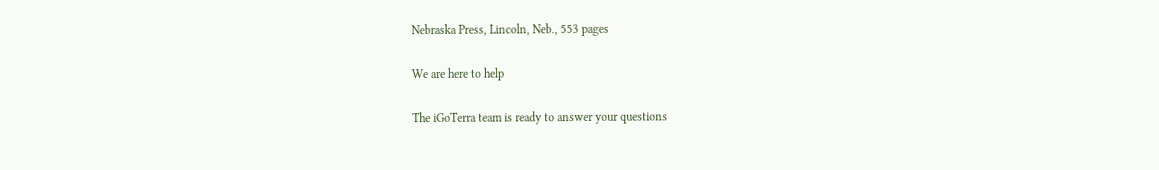Nebraska Press, Lincoln, Neb., 553 pages

We are here to help

The iGoTerra team is ready to answer your questions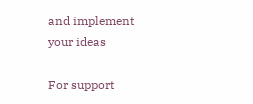and implement your ideas

For support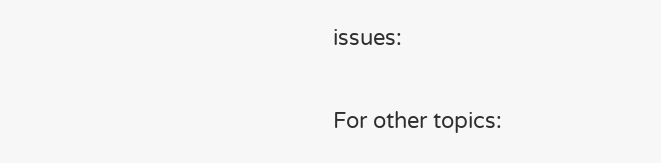issues:

For other topics: